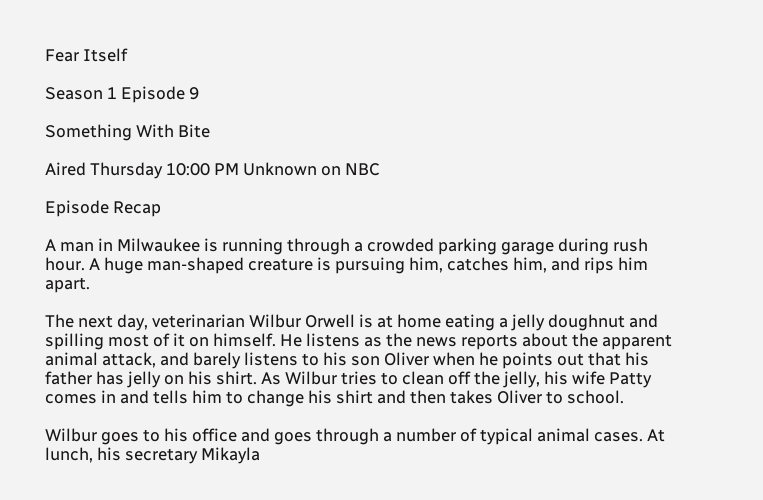Fear Itself

Season 1 Episode 9

Something With Bite

Aired Thursday 10:00 PM Unknown on NBC

Episode Recap

A man in Milwaukee is running through a crowded parking garage during rush hour. A huge man-shaped creature is pursuing him, catches him, and rips him apart.

The next day, veterinarian Wilbur Orwell is at home eating a jelly doughnut and spilling most of it on himself. He listens as the news reports about the apparent animal attack, and barely listens to his son Oliver when he points out that his father has jelly on his shirt. As Wilbur tries to clean off the jelly, his wife Patty comes in and tells him to change his shirt and then takes Oliver to school.

Wilbur goes to his office and goes through a number of typical animal cases. At lunch, his secretary Mikayla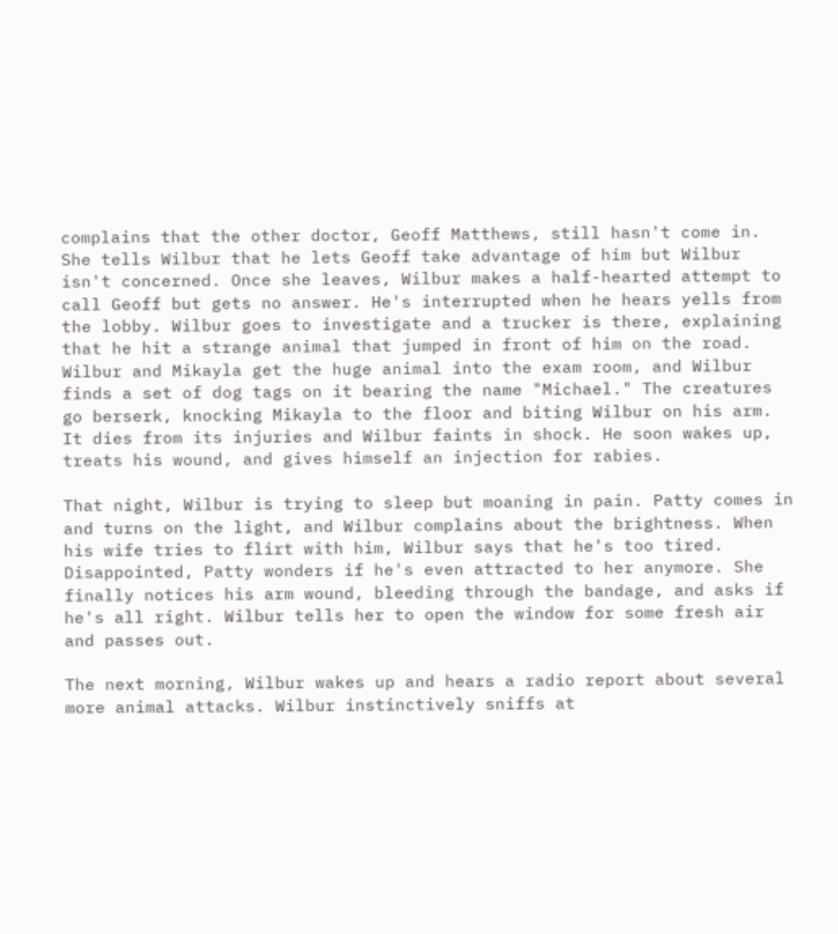complains that the other doctor, Geoff Matthews, still hasn't come in. She tells Wilbur that he lets Geoff take advantage of him but Wilbur isn't concerned. Once she leaves, Wilbur makes a half-hearted attempt to call Geoff but gets no answer. He's interrupted when he hears yells from the lobby. Wilbur goes to investigate and a trucker is there, explaining that he hit a strange animal that jumped in front of him on the road. Wilbur and Mikayla get the huge animal into the exam room, and Wilbur finds a set of dog tags on it bearing the name "Michael." The creatures go berserk, knocking Mikayla to the floor and biting Wilbur on his arm. It dies from its injuries and Wilbur faints in shock. He soon wakes up, treats his wound, and gives himself an injection for rabies.

That night, Wilbur is trying to sleep but moaning in pain. Patty comes in and turns on the light, and Wilbur complains about the brightness. When his wife tries to flirt with him, Wilbur says that he's too tired. Disappointed, Patty wonders if he's even attracted to her anymore. She finally notices his arm wound, bleeding through the bandage, and asks if he's all right. Wilbur tells her to open the window for some fresh air and passes out.

The next morning, Wilbur wakes up and hears a radio report about several more animal attacks. Wilbur instinctively sniffs at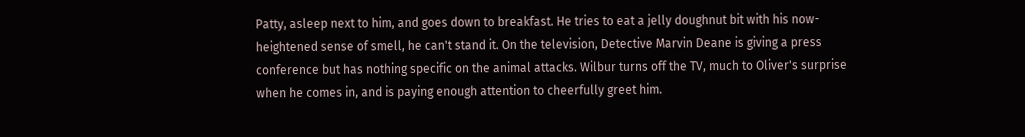Patty, asleep next to him, and goes down to breakfast. He tries to eat a jelly doughnut bit with his now-heightened sense of smell, he can't stand it. On the television, Detective Marvin Deane is giving a press conference but has nothing specific on the animal attacks. Wilbur turns off the TV, much to Oliver's surprise when he comes in, and is paying enough attention to cheerfully greet him.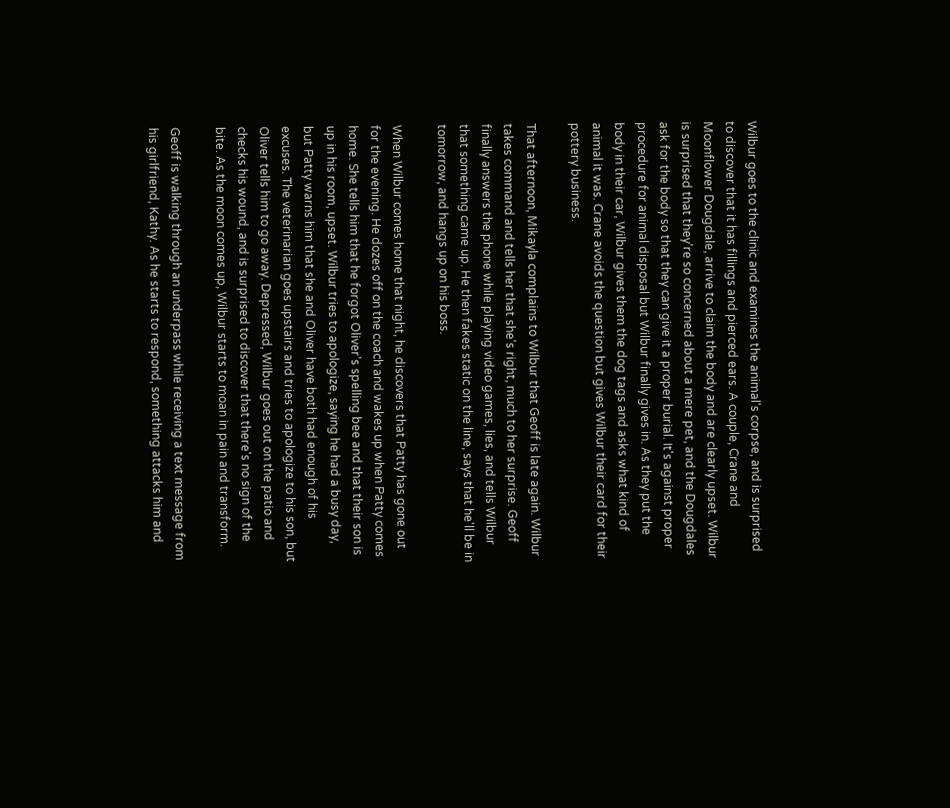Wilbur goes to the clinic and examines the animal's corpse, and is surprised to discover that it has fillings and pierced ears. A couple, Crane and Moonflower Dougdale, arrive to claim the body and are clearly upset. Wilbur is surprised that they're so concerned about a mere pet, and the Dougdales ask for the body so that they can give it a proper burial. It's against proper procedure for animal disposal but Wilbur finally gives in. As they put the body in their car, Wilbur gives them the dog tags and asks what kind of animal it was. Crane avoids the question but gives Wilbur their card for their pottery business.

That afternoon, Mikayla complains to Wilbur that Geoff is late again. Wilbur takes command and tells her that she's right, much to her surprise. Geoff finally answers the phone while playing video games, lies, and tells Wilbur that something came up. He then fakes static on the line, says that he'll be in tomorrow, and hangs up on his boss.

When Wilbur comes home that night, he discovers that Patty has gone out for the evening. He dozes off on the coach and wakes up when Patty comes home. She tells him that he forgot Oliver's spelling bee and that their son is up in his room, upset. Wilbur tries to apologize, saying he had a busy day, but Patty warns him that she and Oliver have both had enough of his excuses. The veterinarian goes upstairs and tries to apologize to his son, but Oliver tells him to go away. Depressed, Wilbur goes out on the patio and checks his wound, and is surprised to discover that there's no sign of the bite. As the moon comes up, Wilbur starts to moan in pain and transform.

Geoff is walking through an underpass while receiving a text message from his girlfriend, Kathy. As he starts to respond, something attacks him and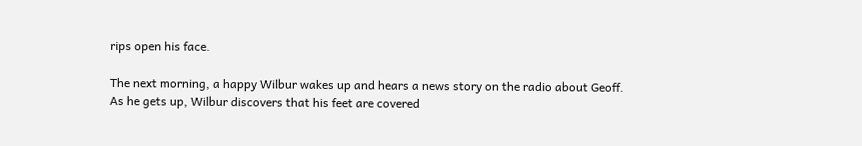rips open his face.

The next morning, a happy Wilbur wakes up and hears a news story on the radio about Geoff. As he gets up, Wilbur discovers that his feet are covered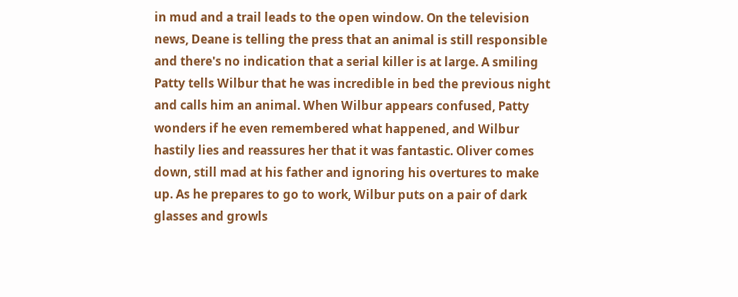in mud and a trail leads to the open window. On the television news, Deane is telling the press that an animal is still responsible and there's no indication that a serial killer is at large. A smiling Patty tells Wilbur that he was incredible in bed the previous night and calls him an animal. When Wilbur appears confused, Patty wonders if he even remembered what happened, and Wilbur hastily lies and reassures her that it was fantastic. Oliver comes down, still mad at his father and ignoring his overtures to make up. As he prepares to go to work, Wilbur puts on a pair of dark glasses and growls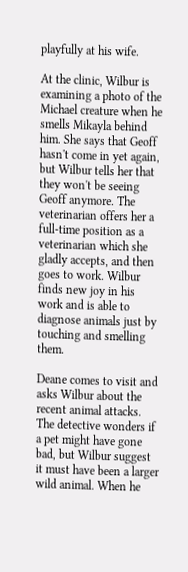playfully at his wife.

At the clinic, Wilbur is examining a photo of the Michael creature when he smells Mikayla behind him. She says that Geoff hasn't come in yet again, but Wilbur tells her that they won't be seeing Geoff anymore. The veterinarian offers her a full-time position as a veterinarian which she gladly accepts, and then goes to work. Wilbur finds new joy in his work and is able to diagnose animals just by touching and smelling them.

Deane comes to visit and asks Wilbur about the recent animal attacks. The detective wonders if a pet might have gone bad, but Wilbur suggest it must have been a larger wild animal. When he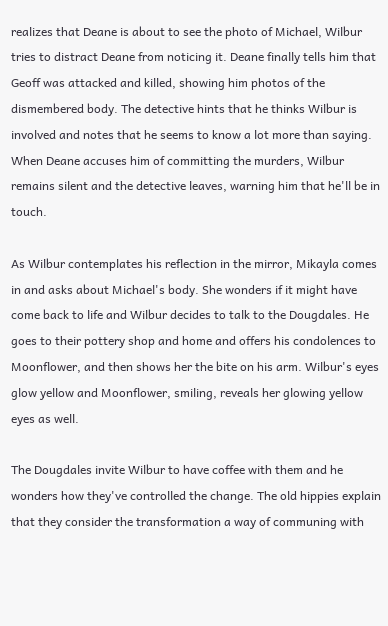realizes that Deane is about to see the photo of Michael, Wilbur tries to distract Deane from noticing it. Deane finally tells him that Geoff was attacked and killed, showing him photos of the dismembered body. The detective hints that he thinks Wilbur is involved and notes that he seems to know a lot more than saying. When Deane accuses him of committing the murders, Wilbur remains silent and the detective leaves, warning him that he'll be in touch.

As Wilbur contemplates his reflection in the mirror, Mikayla comes in and asks about Michael's body. She wonders if it might have come back to life and Wilbur decides to talk to the Dougdales. He goes to their pottery shop and home and offers his condolences to Moonflower, and then shows her the bite on his arm. Wilbur's eyes glow yellow and Moonflower, smiling, reveals her glowing yellow eyes as well.

The Dougdales invite Wilbur to have coffee with them and he wonders how they've controlled the change. The old hippies explain that they consider the transformation a way of communing with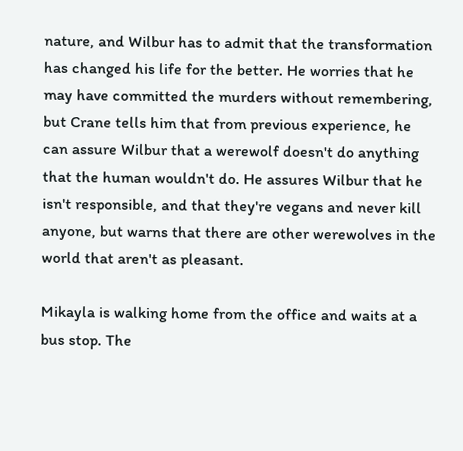nature, and Wilbur has to admit that the transformation has changed his life for the better. He worries that he may have committed the murders without remembering, but Crane tells him that from previous experience, he can assure Wilbur that a werewolf doesn't do anything that the human wouldn't do. He assures Wilbur that he isn't responsible, and that they're vegans and never kill anyone, but warns that there are other werewolves in the world that aren't as pleasant.

Mikayla is walking home from the office and waits at a bus stop. The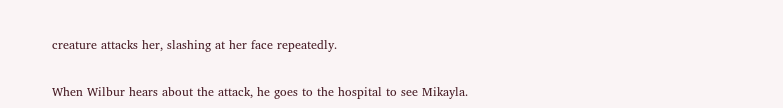creature attacks her, slashing at her face repeatedly.

When Wilbur hears about the attack, he goes to the hospital to see Mikayla.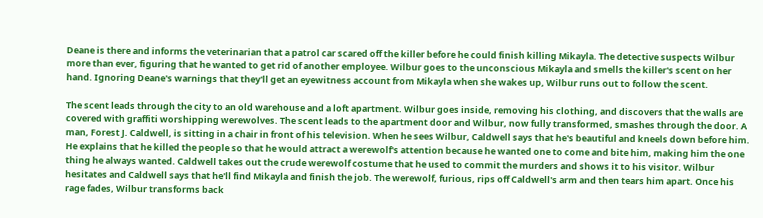Deane is there and informs the veterinarian that a patrol car scared off the killer before he could finish killing Mikayla. The detective suspects Wilbur more than ever, figuring that he wanted to get rid of another employee. Wilbur goes to the unconscious Mikayla and smells the killer's scent on her hand. Ignoring Deane's warnings that they'll get an eyewitness account from Mikayla when she wakes up, Wilbur runs out to follow the scent.

The scent leads through the city to an old warehouse and a loft apartment. Wilbur goes inside, removing his clothing, and discovers that the walls are covered with graffiti worshipping werewolves. The scent leads to the apartment door and Wilbur, now fully transformed, smashes through the door. A man, Forest J. Caldwell, is sitting in a chair in front of his television. When he sees Wilbur, Caldwell says that he's beautiful and kneels down before him. He explains that he killed the people so that he would attract a werewolf's attention because he wanted one to come and bite him, making him the one thing he always wanted. Caldwell takes out the crude werewolf costume that he used to commit the murders and shows it to his visitor. Wilbur hesitates and Caldwell says that he'll find Mikayla and finish the job. The werewolf, furious, rips off Caldwell's arm and then tears him apart. Once his rage fades, Wilbur transforms back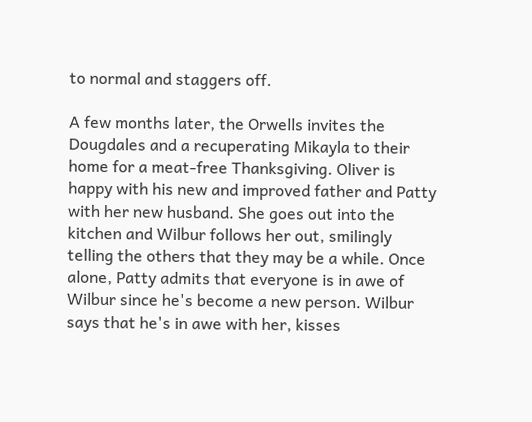to normal and staggers off.

A few months later, the Orwells invites the Dougdales and a recuperating Mikayla to their home for a meat-free Thanksgiving. Oliver is happy with his new and improved father and Patty with her new husband. She goes out into the kitchen and Wilbur follows her out, smilingly telling the others that they may be a while. Once alone, Patty admits that everyone is in awe of Wilbur since he's become a new person. Wilbur says that he's in awe with her, kisses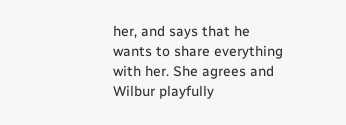her, and says that he wants to share everything with her. She agrees and Wilbur playfully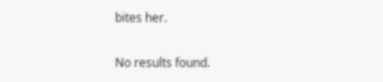bites her.

No results found.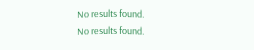No results found.
No results found.